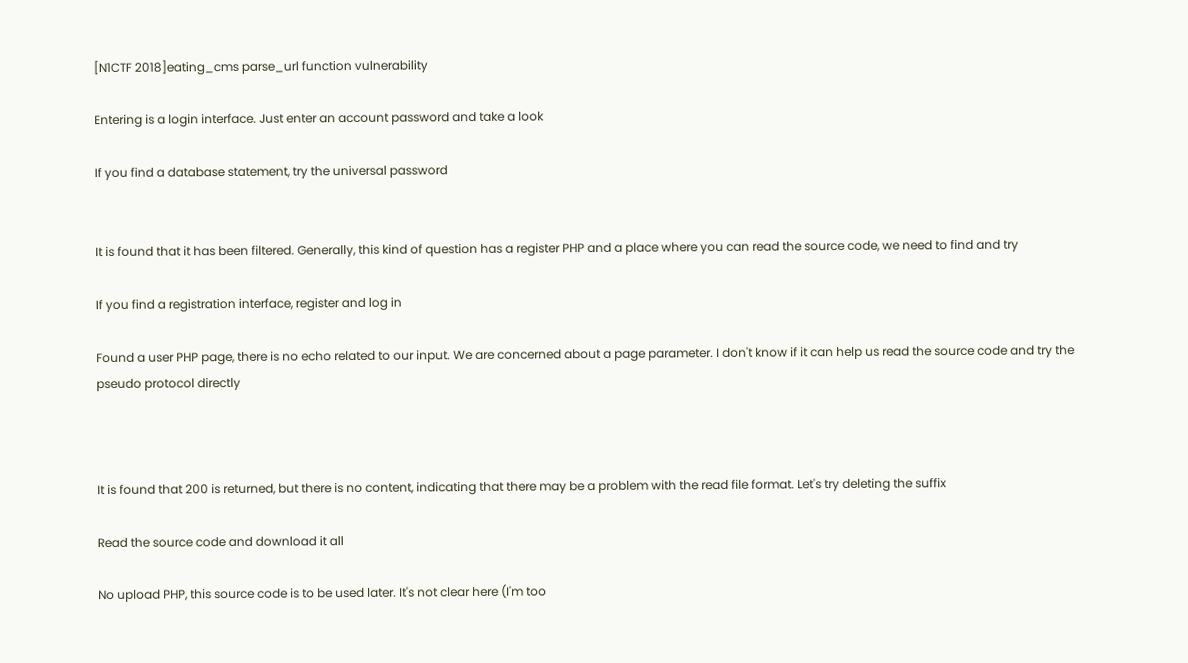[N1CTF 2018]eating_cms parse_url function vulnerability

Entering is a login interface. Just enter an account password and take a look

If you find a database statement, try the universal password


It is found that it has been filtered. Generally, this kind of question has a register PHP and a place where you can read the source code, we need to find and try

If you find a registration interface, register and log in

Found a user PHP page, there is no echo related to our input. We are concerned about a page parameter. I don't know if it can help us read the source code and try the pseudo protocol directly



It is found that 200 is returned, but there is no content, indicating that there may be a problem with the read file format. Let's try deleting the suffix

Read the source code and download it all

No upload PHP, this source code is to be used later. It's not clear here (I'm too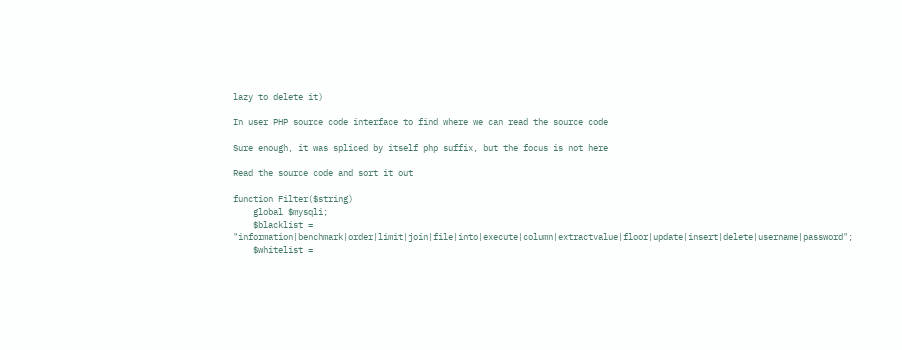lazy to delete it)

In user PHP source code interface to find where we can read the source code

Sure enough, it was spliced by itself php suffix, but the focus is not here

Read the source code and sort it out

function Filter($string)
    global $mysqli;
    $blacklist = "information|benchmark|order|limit|join|file|into|execute|column|extractvalue|floor|update|insert|delete|username|password";
    $whitelist =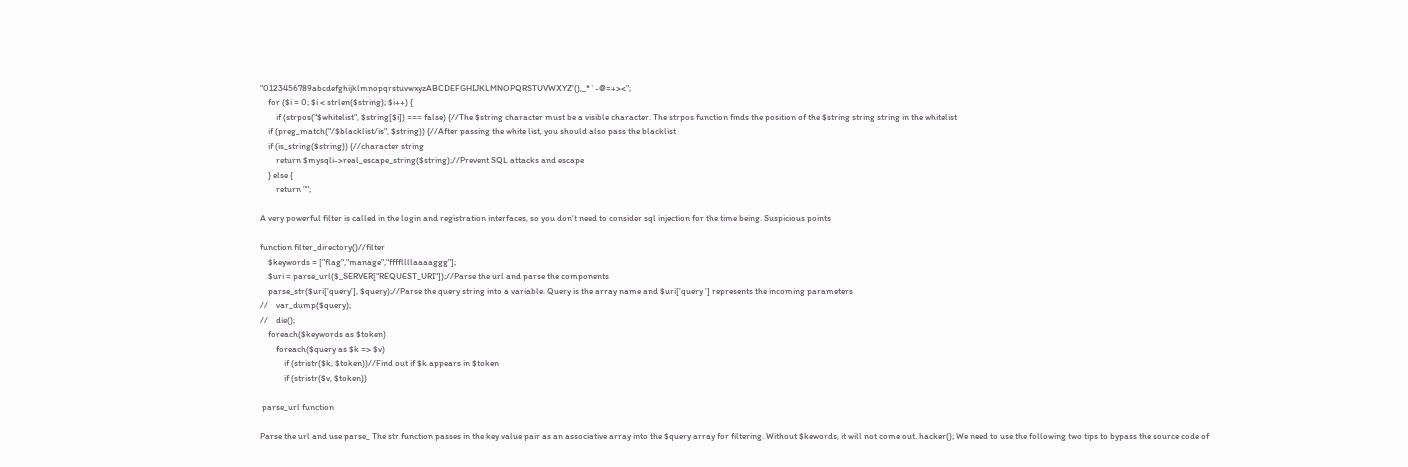"0123456789abcdefghijklmnopqrstuvwxyzABCDEFGHIJKLMNOPQRSTUVWXYZ'(),_*`-@=+><";
    for ($i = 0; $i < strlen($string); $i++) {
        if (strpos("$whitelist", $string[$i]) === false) {//The $string character must be a visible character. The strpos function finds the position of the $string string string in the whitelist
    if (preg_match("/$blacklist/is", $string)) {//After passing the white list, you should also pass the blacklist
    if (is_string($string)) {//character string
        return $mysqli->real_escape_string($string);//Prevent SQL attacks and escape
    } else {
        return "";

A very powerful filter is called in the login and registration interfaces, so you don't need to consider sql injection for the time being. Suspicious points

function filter_directory()//filter
    $keywords = ["flag","manage","ffffllllaaaaggg"];
    $uri = parse_url($_SERVER["REQUEST_URI"]);//Parse the url and parse the components
    parse_str($uri['query'], $query);//Parse the query string into a variable. Query is the array name and $uri['query '] represents the incoming parameters
//    var_dump($query);
//    die();
    foreach($keywords as $token)
        foreach($query as $k => $v)
            if (stristr($k, $token))//Find out if $k appears in $token
            if (stristr($v, $token))

 parse_url function

Parse the url and use parse_ The str function passes in the key value pair as an associative array into the $query array for filtering. Without $kewords, it will not come out. hacker(); We need to use the following two tips to bypass the source code of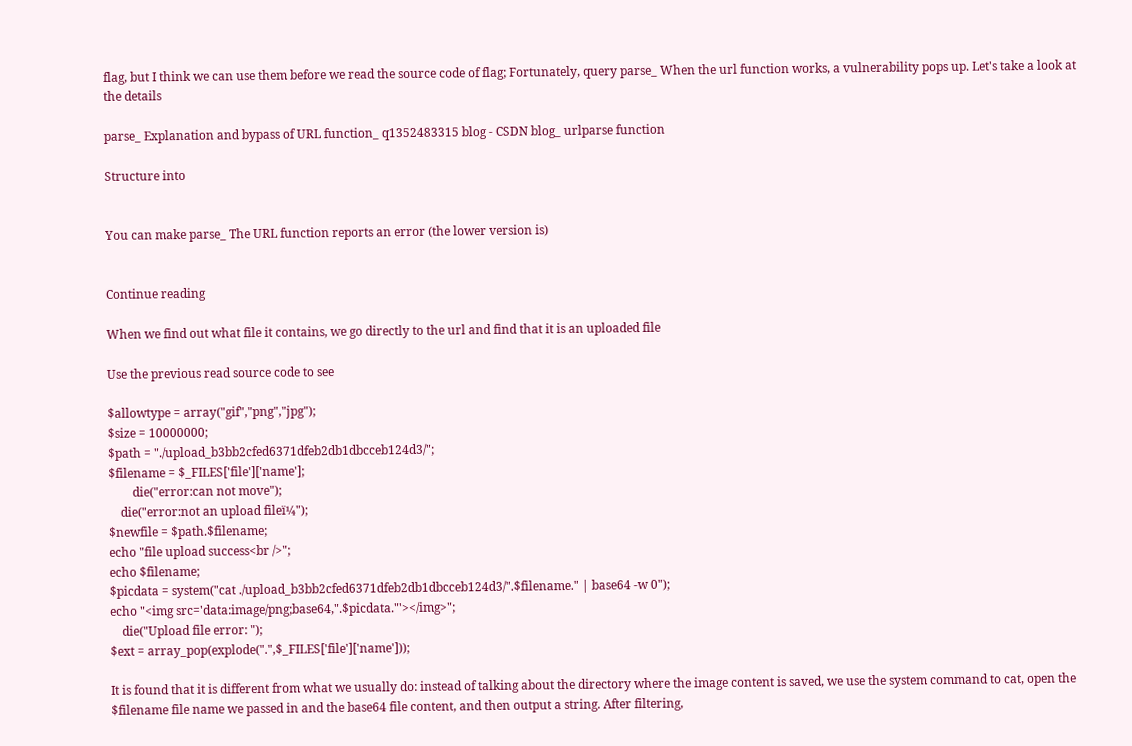flag, but I think we can use them before we read the source code of flag; Fortunately, query parse_ When the url function works, a vulnerability pops up. Let's take a look at the details

parse_ Explanation and bypass of URL function_ q1352483315 blog - CSDN blog_ urlparse function

Structure into


You can make parse_ The URL function reports an error (the lower version is)


Continue reading

When we find out what file it contains, we go directly to the url and find that it is an uploaded file

Use the previous read source code to see

$allowtype = array("gif","png","jpg");
$size = 10000000;
$path = "./upload_b3bb2cfed6371dfeb2db1dbcceb124d3/";
$filename = $_FILES['file']['name'];
        die("error:can not move");
    die("error:not an upload fileï¼");
$newfile = $path.$filename;
echo "file upload success<br />";
echo $filename;
$picdata = system("cat ./upload_b3bb2cfed6371dfeb2db1dbcceb124d3/".$filename." | base64 -w 0");
echo "<img src='data:image/png;base64,".$picdata."'></img>";
    die("Upload file error: ");
$ext = array_pop(explode(".",$_FILES['file']['name']));

It is found that it is different from what we usually do: instead of talking about the directory where the image content is saved, we use the system command to cat, open the $filename file name we passed in and the base64 file content, and then output a string. After filtering,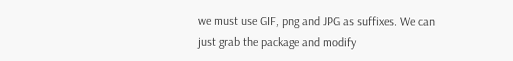we must use GIF, png and JPG as suffixes. We can just grab the package and modify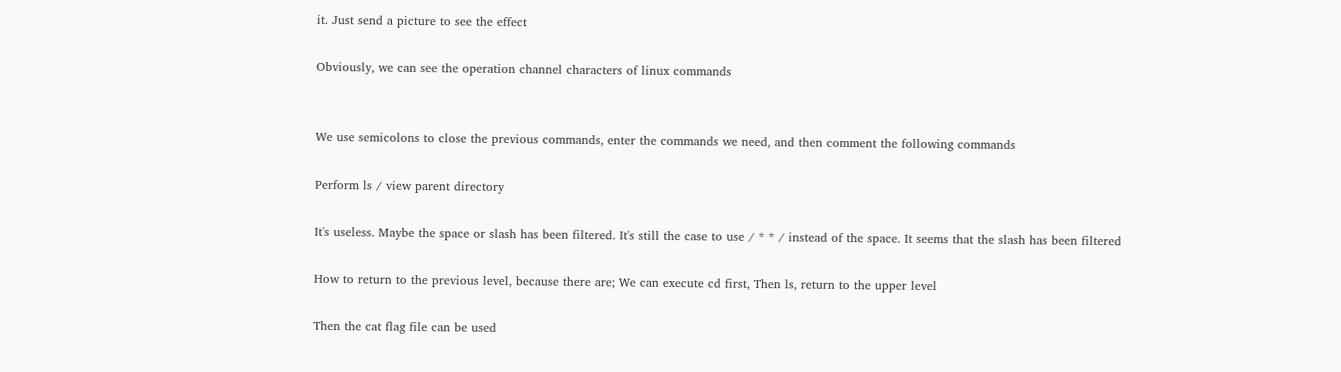it. Just send a picture to see the effect

Obviously, we can see the operation channel characters of linux commands


We use semicolons to close the previous commands, enter the commands we need, and then comment the following commands

Perform ls / view parent directory

It's useless. Maybe the space or slash has been filtered. It's still the case to use / * * / instead of the space. It seems that the slash has been filtered

How to return to the previous level, because there are; We can execute cd first, Then ls, return to the upper level

Then the cat flag file can be used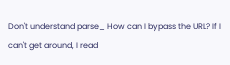Don't understand parse_ How can I bypass the URL? If I can't get around, I read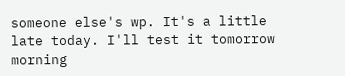someone else's wp. It's a little late today. I'll test it tomorrow morning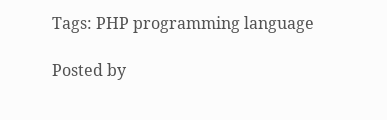Tags: PHP programming language

Posted by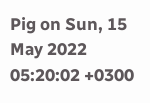Pig on Sun, 15 May 2022 05:20:02 +0300